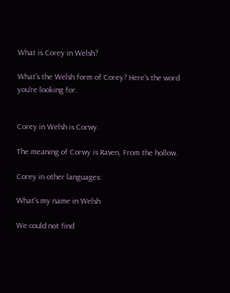What is Corey in Welsh?

What's the Welsh form of Corey? Here's the word you're looking for.


Corey in Welsh is Corwy.

The meaning of Corwy is Raven, From the hollow.

Corey in other languages:

What's my name in Welsh

We could not find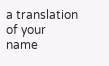a translation of your name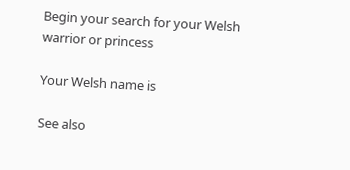Begin your search for your Welsh warrior or princess

Your Welsh name is

See also